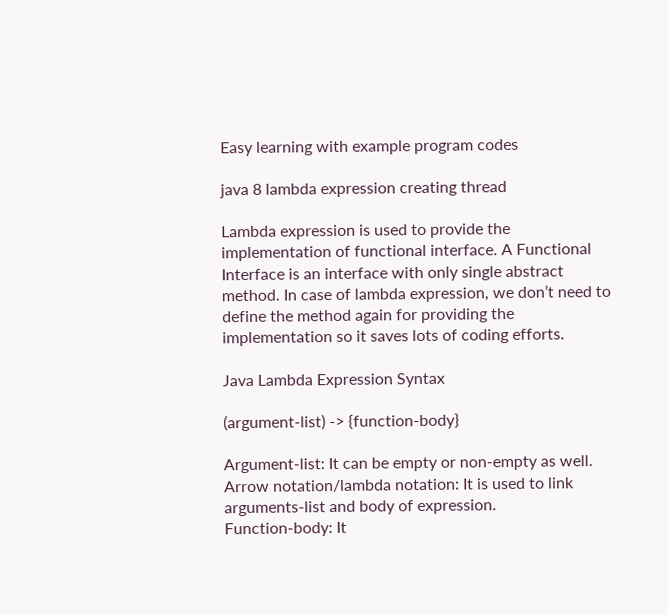Easy learning with example program codes

java 8 lambda expression creating thread

Lambda expression is used to provide the implementation of functional interface. A Functional Interface is an interface with only single abstract method. In case of lambda expression, we don’t need to define the method again for providing the implementation so it saves lots of coding efforts.

Java Lambda Expression Syntax

(argument-list) -> {function-body}

Argument-list: It can be empty or non-empty as well.
Arrow notation/lambda notation: It is used to link arguments-list and body of expression.
Function-body: It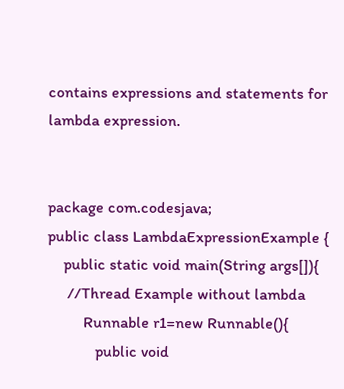contains expressions and statements for lambda expression.


package com.codesjava;
public class LambdaExpressionExample {
    public static void main(String args[]){
     //Thread Example without lambda
         Runnable r1=new Runnable(){
            public void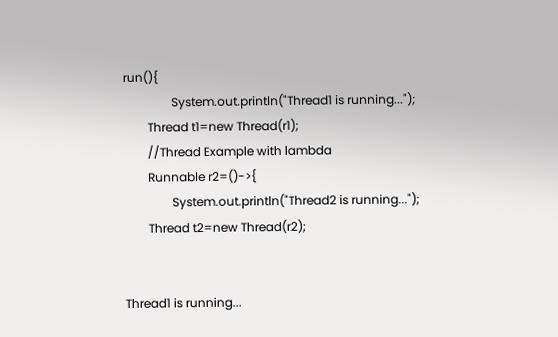run(){
                System.out.println("Thread1 is running...");
        Thread t1=new Thread(r1);
        //Thread Example with lambda
        Runnable r2=()->{
                System.out.println("Thread2 is running...");
        Thread t2=new Thread(r2);


Thread1 is running...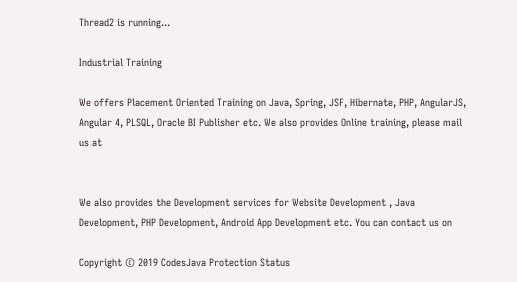Thread2 is running...

Industrial Training

We offers Placement Oriented Training on Java, Spring, JSF, Hibernate, PHP, AngularJS, Angular 4, PLSQL, Oracle BI Publisher etc. We also provides Online training, please mail us at


We also provides the Development services for Website Development , Java Development, PHP Development, Android App Development etc. You can contact us on

Copyright © 2019 CodesJava Protection Status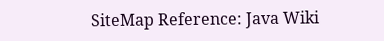SiteMap Reference: Java Wiki